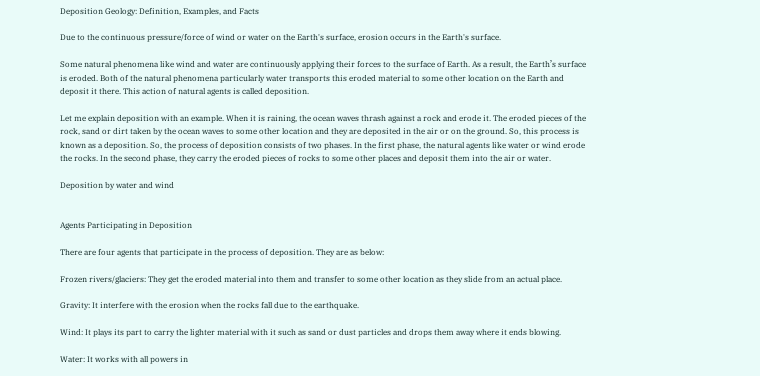Deposition Geology: Definition, Examples, and Facts

Due to the continuous pressure/force of wind or water on the Earth's surface, erosion occurs in the Earth's surface.

Some natural phenomena like wind and water are continuously applying their forces to the surface of Earth. As a result, the Earth’s surface is eroded. Both of the natural phenomena particularly water transports this eroded material to some other location on the Earth and deposit it there. This action of natural agents is called deposition.

Let me explain deposition with an example. When it is raining, the ocean waves thrash against a rock and erode it. The eroded pieces of the rock, sand or dirt taken by the ocean waves to some other location and they are deposited in the air or on the ground. So, this process is known as a deposition. So, the process of deposition consists of two phases. In the first phase, the natural agents like water or wind erode the rocks. In the second phase, they carry the eroded pieces of rocks to some other places and deposit them into the air or water.

Deposition by water and wind


Agents Participating in Deposition

There are four agents that participate in the process of deposition. They are as below:

Frozen rivers/glaciers: They get the eroded material into them and transfer to some other location as they slide from an actual place.

Gravity: It interfere with the erosion when the rocks fall due to the earthquake.

Wind: It plays its part to carry the lighter material with it such as sand or dust particles and drops them away where it ends blowing.

Water: It works with all powers in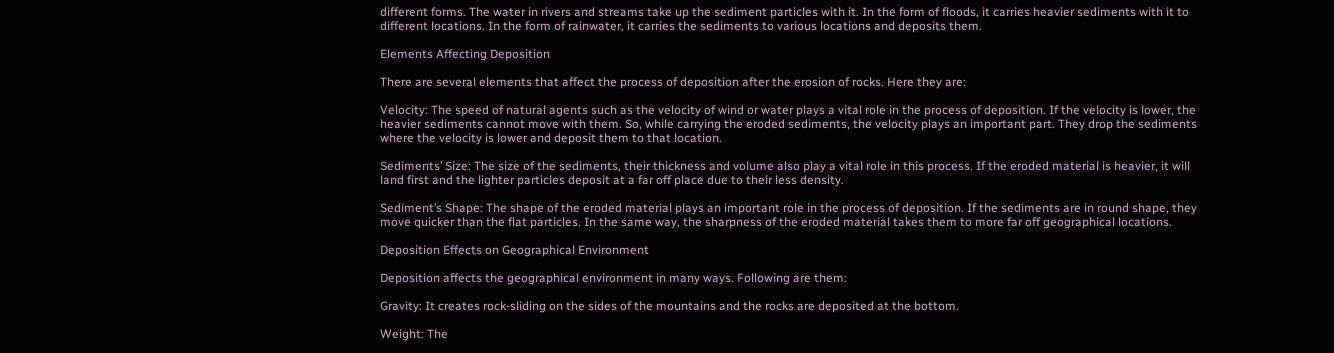different forms. The water in rivers and streams take up the sediment particles with it. In the form of floods, it carries heavier sediments with it to different locations. In the form of rainwater, it carries the sediments to various locations and deposits them.

Elements Affecting Deposition

There are several elements that affect the process of deposition after the erosion of rocks. Here they are:

Velocity: The speed of natural agents such as the velocity of wind or water plays a vital role in the process of deposition. If the velocity is lower, the heavier sediments cannot move with them. So, while carrying the eroded sediments, the velocity plays an important part. They drop the sediments where the velocity is lower and deposit them to that location.

Sediments’ Size: The size of the sediments, their thickness and volume also play a vital role in this process. If the eroded material is heavier, it will land first and the lighter particles deposit at a far off place due to their less density.

Sediment’s Shape: The shape of the eroded material plays an important role in the process of deposition. If the sediments are in round shape, they move quicker than the flat particles. In the same way, the sharpness of the eroded material takes them to more far off geographical locations.

Deposition Effects on Geographical Environment

Deposition affects the geographical environment in many ways. Following are them:

Gravity: It creates rock-sliding on the sides of the mountains and the rocks are deposited at the bottom.

Weight: The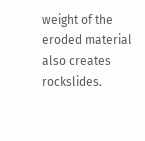weight of the eroded material also creates rockslides.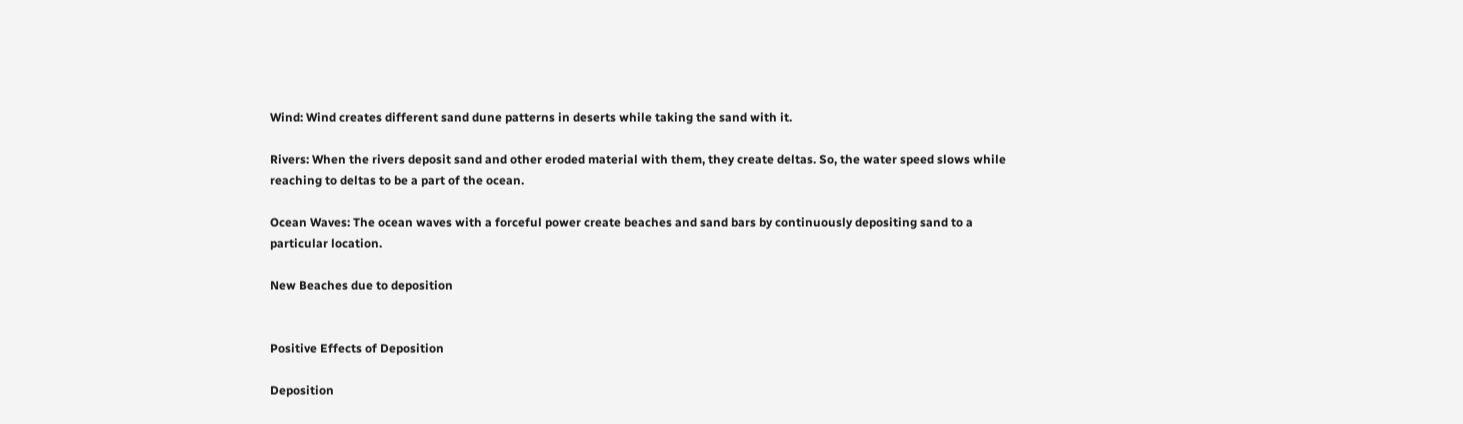Wind: Wind creates different sand dune patterns in deserts while taking the sand with it.

Rivers: When the rivers deposit sand and other eroded material with them, they create deltas. So, the water speed slows while reaching to deltas to be a part of the ocean.

Ocean Waves: The ocean waves with a forceful power create beaches and sand bars by continuously depositing sand to a particular location.

New Beaches due to deposition


Positive Effects of Deposition

Deposition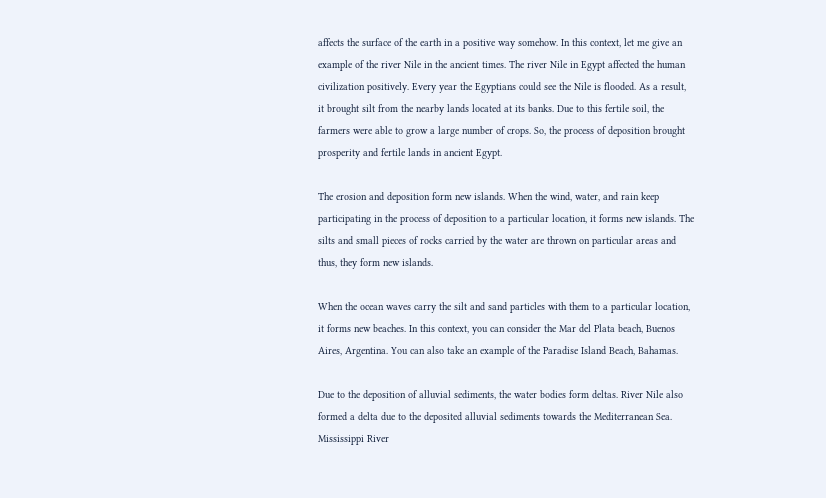affects the surface of the earth in a positive way somehow. In this context, let me give an example of the river Nile in the ancient times. The river Nile in Egypt affected the human civilization positively. Every year the Egyptians could see the Nile is flooded. As a result, it brought silt from the nearby lands located at its banks. Due to this fertile soil, the farmers were able to grow a large number of crops. So, the process of deposition brought prosperity and fertile lands in ancient Egypt.

The erosion and deposition form new islands. When the wind, water, and rain keep participating in the process of deposition to a particular location, it forms new islands. The silts and small pieces of rocks carried by the water are thrown on particular areas and thus, they form new islands.

When the ocean waves carry the silt and sand particles with them to a particular location, it forms new beaches. In this context, you can consider the Mar del Plata beach, Buenos Aires, Argentina. You can also take an example of the Paradise Island Beach, Bahamas.

Due to the deposition of alluvial sediments, the water bodies form deltas. River Nile also formed a delta due to the deposited alluvial sediments towards the Mediterranean Sea. Mississippi River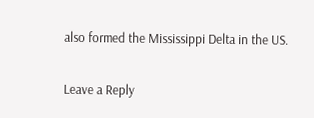also formed the Mississippi Delta in the US.

Leave a Reply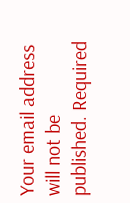Your email address will not be published. Required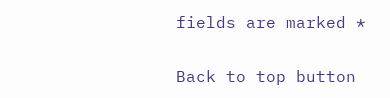fields are marked *

Back to top button